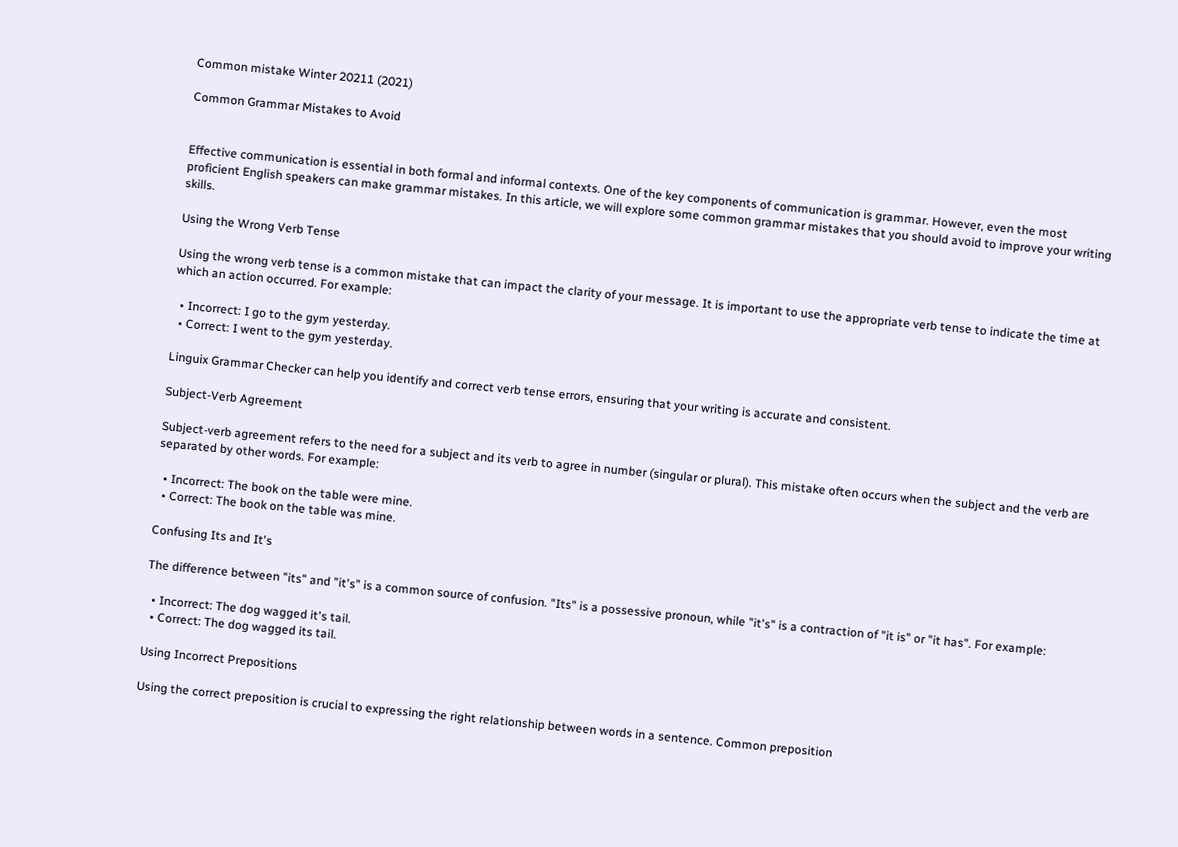Common mistake Winter 20211 (2021)

Common Grammar Mistakes to Avoid


Effective communication is essential in both formal and informal contexts. One of the key components of communication is grammar. However, even the most proficient English speakers can make grammar mistakes. In this article, we will explore some common grammar mistakes that you should avoid to improve your writing skills.

Using the Wrong Verb Tense

Using the wrong verb tense is a common mistake that can impact the clarity of your message. It is important to use the appropriate verb tense to indicate the time at which an action occurred. For example:

  • Incorrect: I go to the gym yesterday.
  • Correct: I went to the gym yesterday.

Linguix Grammar Checker can help you identify and correct verb tense errors, ensuring that your writing is accurate and consistent.

Subject-Verb Agreement

Subject-verb agreement refers to the need for a subject and its verb to agree in number (singular or plural). This mistake often occurs when the subject and the verb are separated by other words. For example:

  • Incorrect: The book on the table were mine.
  • Correct: The book on the table was mine.

Confusing Its and It's

The difference between "its" and "it's" is a common source of confusion. "Its" is a possessive pronoun, while "it's" is a contraction of "it is" or "it has". For example:

  • Incorrect: The dog wagged it's tail.
  • Correct: The dog wagged its tail.

Using Incorrect Prepositions

Using the correct preposition is crucial to expressing the right relationship between words in a sentence. Common preposition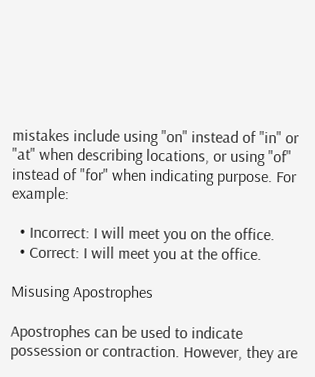mistakes include using "on" instead of "in" or "at" when describing locations, or using "of" instead of "for" when indicating purpose. For example:

  • Incorrect: I will meet you on the office.
  • Correct: I will meet you at the office.

Misusing Apostrophes

Apostrophes can be used to indicate possession or contraction. However, they are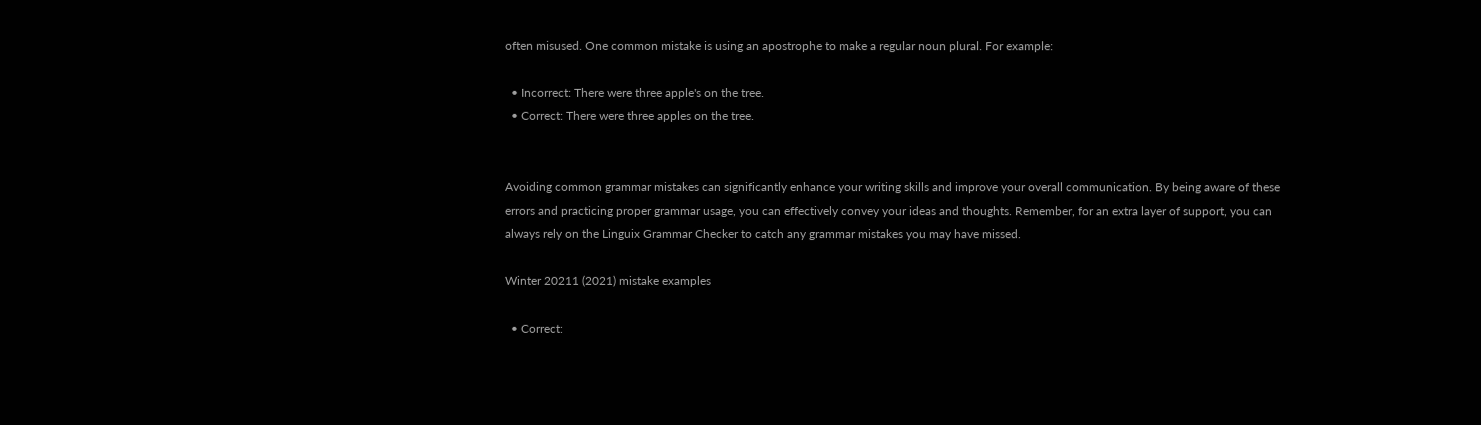often misused. One common mistake is using an apostrophe to make a regular noun plural. For example:

  • Incorrect: There were three apple's on the tree.
  • Correct: There were three apples on the tree.


Avoiding common grammar mistakes can significantly enhance your writing skills and improve your overall communication. By being aware of these errors and practicing proper grammar usage, you can effectively convey your ideas and thoughts. Remember, for an extra layer of support, you can always rely on the Linguix Grammar Checker to catch any grammar mistakes you may have missed.

Winter 20211 (2021) mistake examples

  • Correct: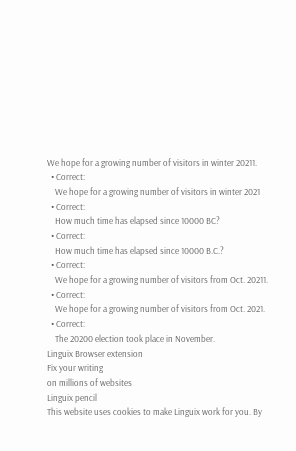We hope for a growing number of visitors in winter 20211.
  • Correct:
    We hope for a growing number of visitors in winter 2021
  • Correct:
    How much time has elapsed since 10000 BC?
  • Correct:
    How much time has elapsed since 10000 B.C.?
  • Correct:
    We hope for a growing number of visitors from Oct. 20211.
  • Correct:
    We hope for a growing number of visitors from Oct. 2021.
  • Correct:
    The 20200 election took place in November.
Linguix Browser extension
Fix your writing
on millions of websites
Linguix pencil
This website uses cookies to make Linguix work for you. By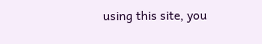using this site, you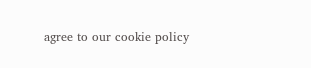agree to our cookie policy